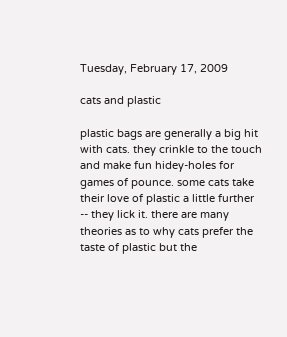Tuesday, February 17, 2009

cats and plastic

plastic bags are generally a big hit with cats. they crinkle to the touch and make fun hidey-holes for games of pounce. some cats take their love of plastic a little further -- they lick it. there are many theories as to why cats prefer the taste of plastic but the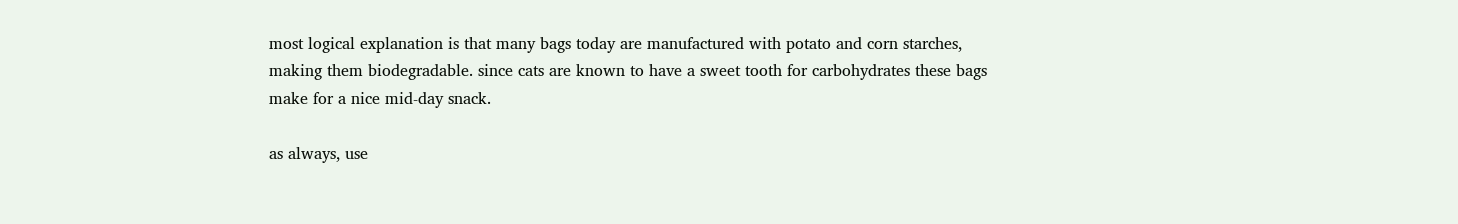most logical explanation is that many bags today are manufactured with potato and corn starches, making them biodegradable. since cats are known to have a sweet tooth for carbohydrates these bags make for a nice mid-day snack.

as always, use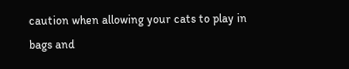caution when allowing your cats to play in bags and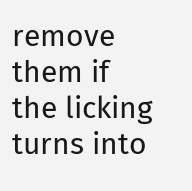remove them if the licking turns into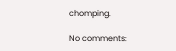chomping.

No comments: